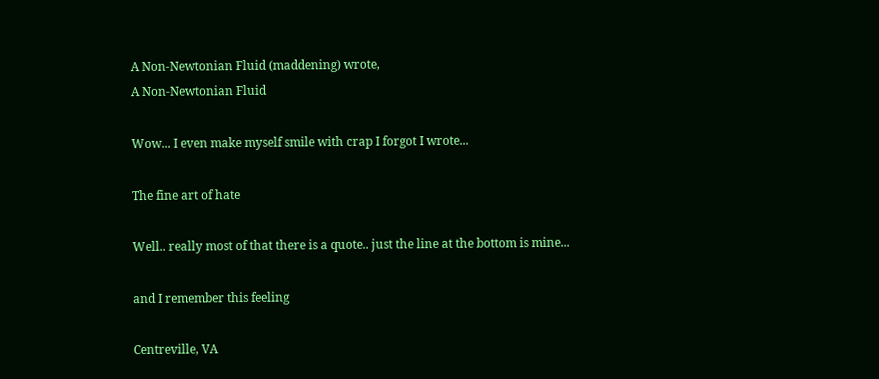A Non-Newtonian Fluid (maddening) wrote,
A Non-Newtonian Fluid

Wow... I even make myself smile with crap I forgot I wrote...

The fine art of hate

Well.. really most of that there is a quote.. just the line at the bottom is mine...

and I remember this feeling

Centreville, VA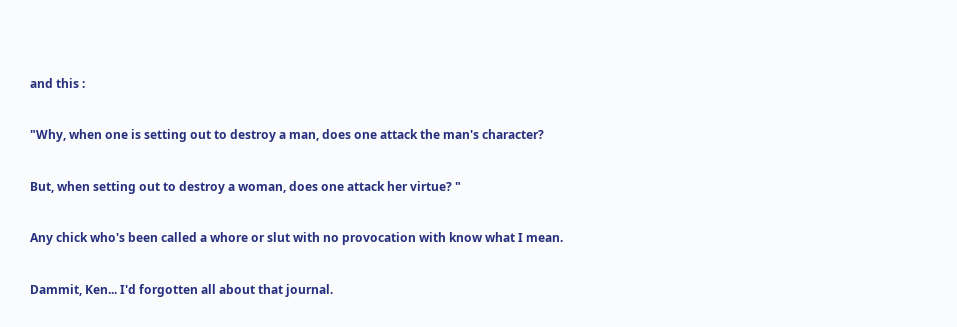and this :

"Why, when one is setting out to destroy a man, does one attack the man's character?

But, when setting out to destroy a woman, does one attack her virtue? "

Any chick who's been called a whore or slut with no provocation with know what I mean.

Dammit, Ken... I'd forgotten all about that journal.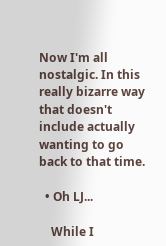Now I'm all nostalgic. In this really bizarre way that doesn't include actually wanting to go back to that time.

  • Oh LJ...

    While I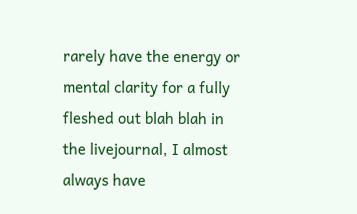rarely have the energy or mental clarity for a fully fleshed out blah blah in the livejournal, I almost always have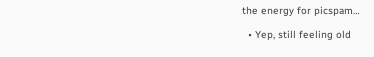the energy for picspam…

  • Yep, still feeling old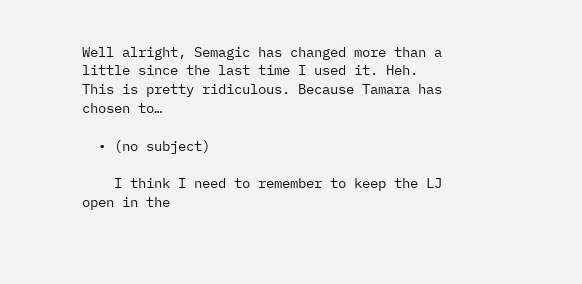Well alright, Semagic has changed more than a little since the last time I used it. Heh. This is pretty ridiculous. Because Tamara has chosen to…

  • (no subject)

    I think I need to remember to keep the LJ open in the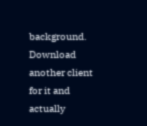background. Download another client for it and actually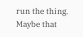run the thing. Maybe that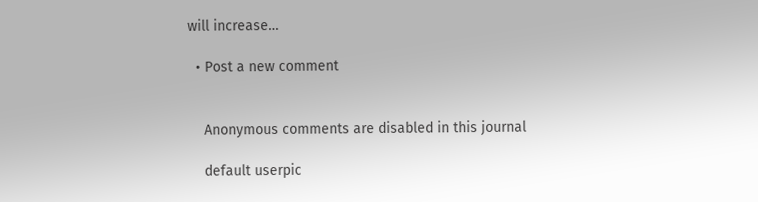will increase…

  • Post a new comment


    Anonymous comments are disabled in this journal

    default userpic